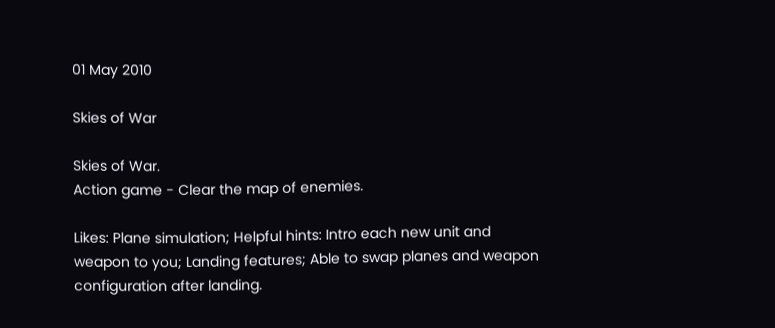01 May 2010

Skies of War

Skies of War.
Action game - Clear the map of enemies.

Likes: Plane simulation; Helpful hints: Intro each new unit and weapon to you; Landing features; Able to swap planes and weapon configuration after landing.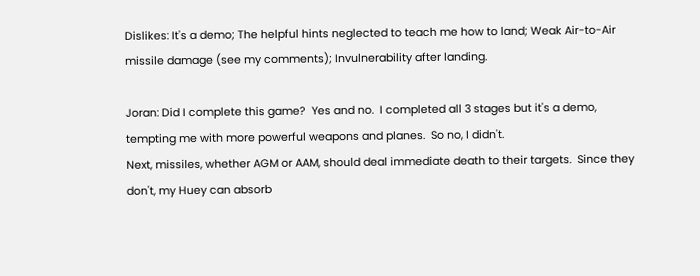Dislikes: It's a demo; The helpful hints neglected to teach me how to land; Weak Air-to-Air missile damage (see my comments); Invulnerability after landing.

Joran: Did I complete this game?  Yes and no.  I completed all 3 stages but it's a demo, tempting me with more powerful weapons and planes.  So no, I didn't.
Next, missiles, whether AGM or AAM, should deal immediate death to their targets.  Since they don't, my Huey can absorb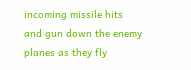incoming missile hits and gun down the enemy planes as they fly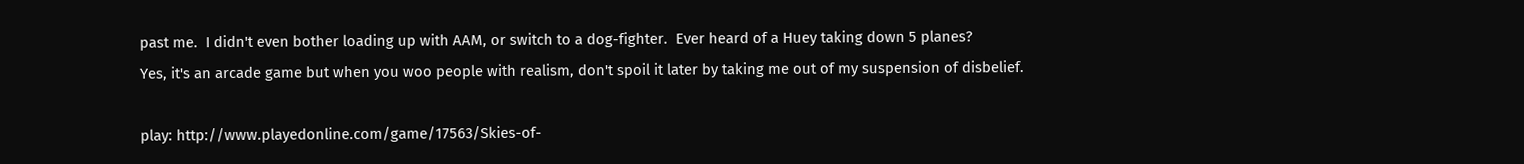past me.  I didn't even bother loading up with AAM, or switch to a dog-fighter.  Ever heard of a Huey taking down 5 planes?
Yes, it's an arcade game but when you woo people with realism, don't spoil it later by taking me out of my suspension of disbelief.

play: http://www.playedonline.com/game/17563/Skies-of-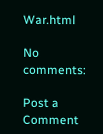War.html

No comments:

Post a Comment